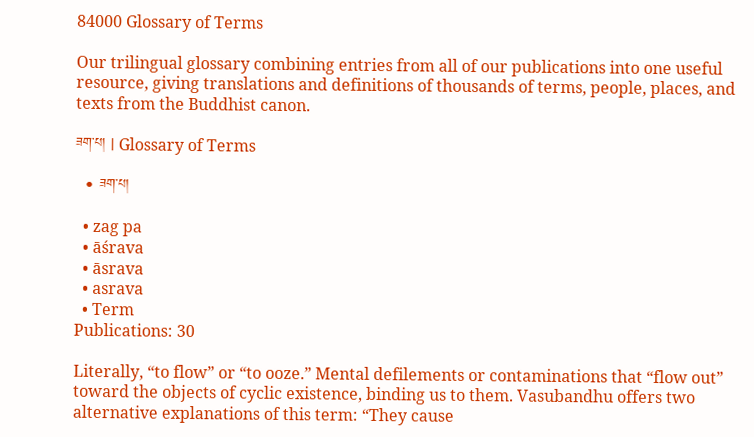84000 Glossary of Terms

Our trilingual glossary combining entries from all of our publications into one useful resource, giving translations and definitions of thousands of terms, people, places, and texts from the Buddhist canon.

ཟག་པ། | Glossary of Terms

  • ཟག་པ།

  • zag pa
  • āśrava
  • āsrava
  • asrava
  • Term
Publications: 30

Literally, “to flow” or “to ooze.” Mental defilements or contaminations that “flow out” toward the objects of cyclic existence, binding us to them. Vasubandhu offers two alternative explanations of this term: “They cause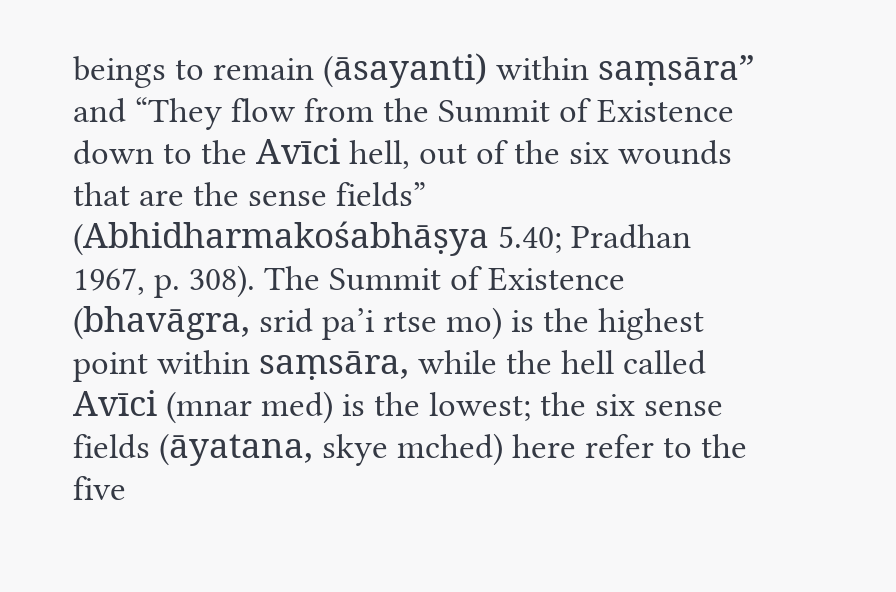beings to remain (āsayanti) within saṃsāra” and “They flow from the Summit of Existence down to the Avīci hell, out of the six wounds that are the sense fields” (Abhidharmakośabhāṣya 5.40; Pradhan 1967, p. 308). The Summit of Existence (bhavāgra, srid pa’i rtse mo) is the highest point within saṃsāra, while the hell called Avīci (mnar med) is the lowest; the six sense fields (āyatana, skye mched) here refer to the five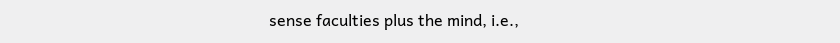sense faculties plus the mind, i.e.,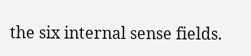the six internal sense fields.